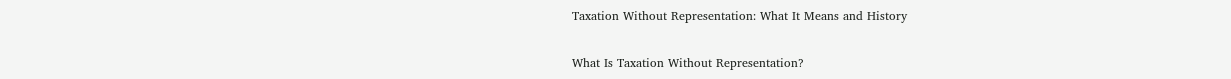Taxation Without Representation: What It Means and History

What Is Taxation Without Representation?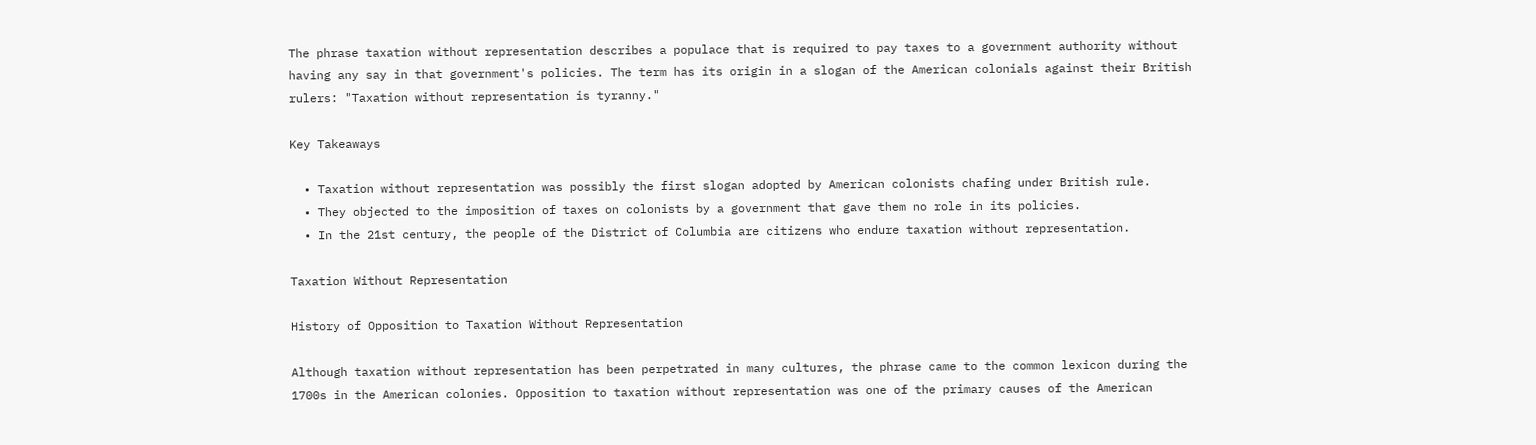The phrase taxation without representation describes a populace that is required to pay taxes to a government authority without having any say in that government's policies. The term has its origin in a slogan of the American colonials against their British rulers: "Taxation without representation is tyranny."

Key Takeaways

  • Taxation without representation was possibly the first slogan adopted by American colonists chafing under British rule.
  • They objected to the imposition of taxes on colonists by a government that gave them no role in its policies.
  • In the 21st century, the people of the District of Columbia are citizens who endure taxation without representation.

Taxation Without Representation

History of Opposition to Taxation Without Representation

Although taxation without representation has been perpetrated in many cultures, the phrase came to the common lexicon during the 1700s in the American colonies. Opposition to taxation without representation was one of the primary causes of the American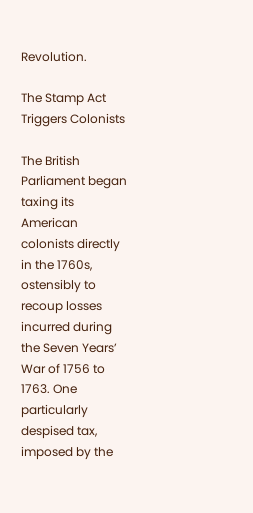Revolution.

The Stamp Act Triggers Colonists

The British Parliament began taxing its American colonists directly in the 1760s, ostensibly to recoup losses incurred during the Seven Years’ War of 1756 to 1763. One particularly despised tax, imposed by the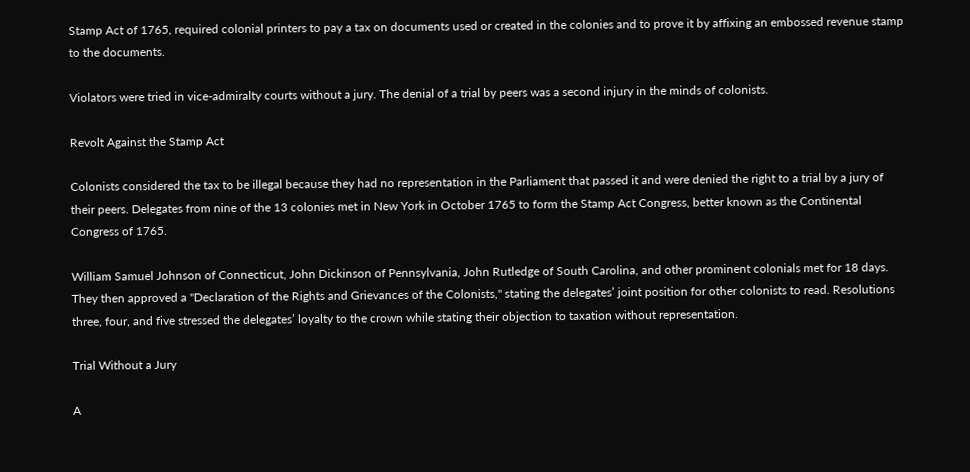Stamp Act of 1765, required colonial printers to pay a tax on documents used or created in the colonies and to prove it by affixing an embossed revenue stamp to the documents.

Violators were tried in vice-admiralty courts without a jury. The denial of a trial by peers was a second injury in the minds of colonists.

Revolt Against the Stamp Act

Colonists considered the tax to be illegal because they had no representation in the Parliament that passed it and were denied the right to a trial by a jury of their peers. Delegates from nine of the 13 colonies met in New York in October 1765 to form the Stamp Act Congress, better known as the Continental Congress of 1765.

William Samuel Johnson of Connecticut, John Dickinson of Pennsylvania, John Rutledge of South Carolina, and other prominent colonials met for 18 days. They then approved a "Declaration of the Rights and Grievances of the Colonists," stating the delegates’ joint position for other colonists to read. Resolutions three, four, and five stressed the delegates’ loyalty to the crown while stating their objection to taxation without representation.

Trial Without a Jury

A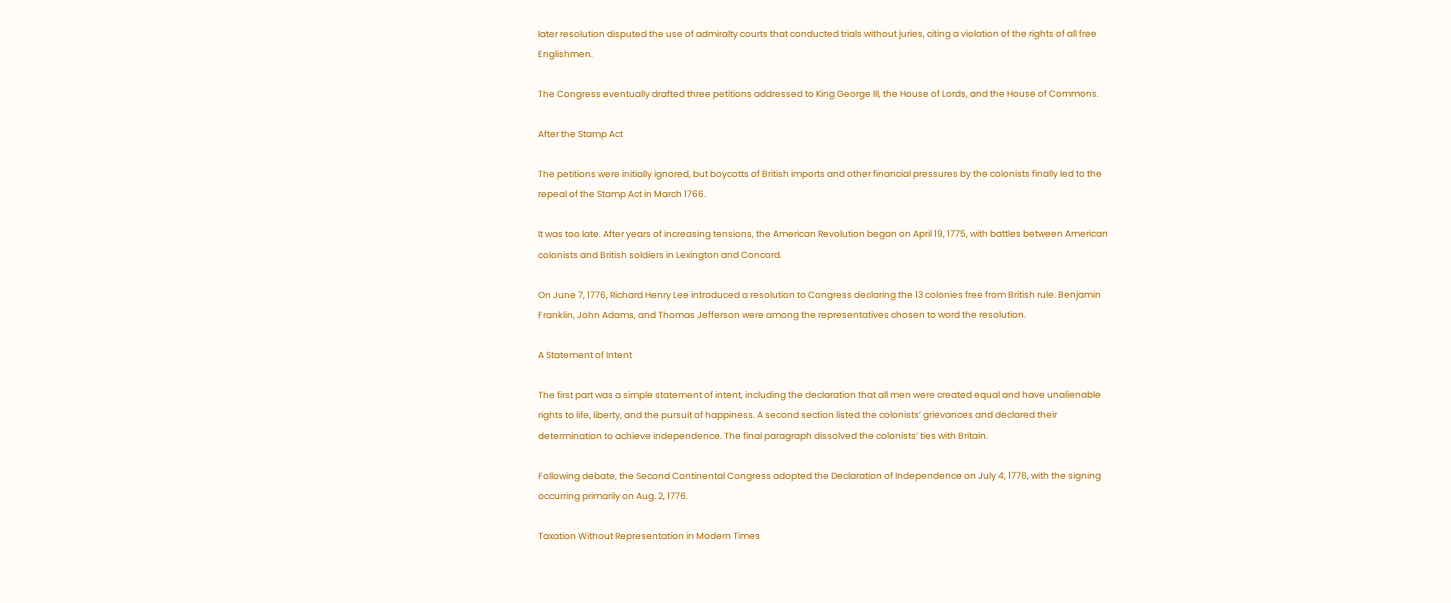later resolution disputed the use of admiralty courts that conducted trials without juries, citing a violation of the rights of all free Englishmen.

The Congress eventually drafted three petitions addressed to King George III, the House of Lords, and the House of Commons.

After the Stamp Act

The petitions were initially ignored, but boycotts of British imports and other financial pressures by the colonists finally led to the repeal of the Stamp Act in March 1766.

It was too late. After years of increasing tensions, the American Revolution began on April 19, 1775, with battles between American colonists and British soldiers in Lexington and Concord.

On June 7, 1776, Richard Henry Lee introduced a resolution to Congress declaring the 13 colonies free from British rule. Benjamin Franklin, John Adams, and Thomas Jefferson were among the representatives chosen to word the resolution.

A Statement of Intent

The first part was a simple statement of intent, including the declaration that all men were created equal and have unalienable rights to life, liberty, and the pursuit of happiness. A second section listed the colonists’ grievances and declared their determination to achieve independence. The final paragraph dissolved the colonists’ ties with Britain.

Following debate, the Second Continental Congress adopted the Declaration of Independence on July 4, 1776, with the signing occurring primarily on Aug. 2, 1776.

Taxation Without Representation in Modern Times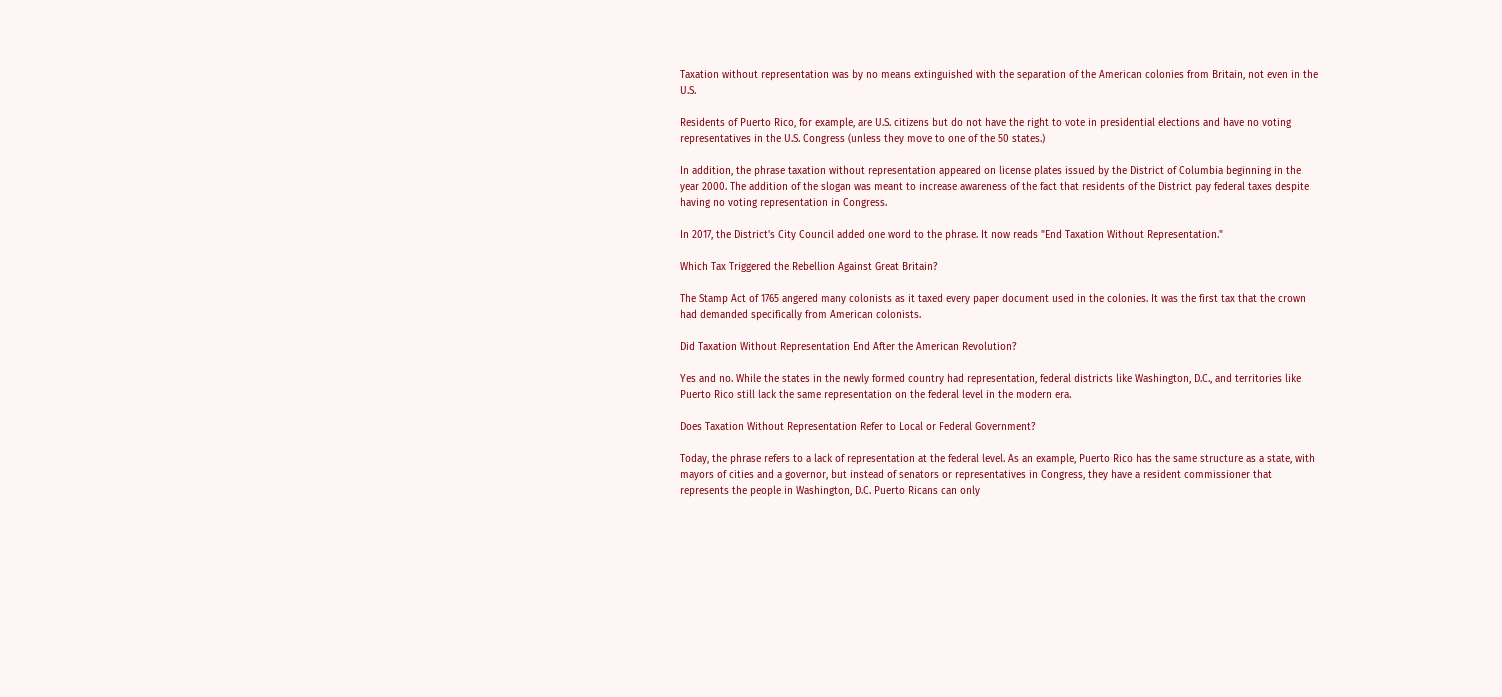Taxation without representation was by no means extinguished with the separation of the American colonies from Britain, not even in the U.S.

Residents of Puerto Rico, for example, are U.S. citizens but do not have the right to vote in presidential elections and have no voting representatives in the U.S. Congress (unless they move to one of the 50 states.)

In addition, the phrase taxation without representation appeared on license plates issued by the District of Columbia beginning in the year 2000. The addition of the slogan was meant to increase awareness of the fact that residents of the District pay federal taxes despite having no voting representation in Congress.

In 2017, the District's City Council added one word to the phrase. It now reads "End Taxation Without Representation."

Which Tax Triggered the Rebellion Against Great Britain?

The Stamp Act of 1765 angered many colonists as it taxed every paper document used in the colonies. It was the first tax that the crown had demanded specifically from American colonists.

Did Taxation Without Representation End After the American Revolution?

Yes and no. While the states in the newly formed country had representation, federal districts like Washington, D.C., and territories like Puerto Rico still lack the same representation on the federal level in the modern era.

Does Taxation Without Representation Refer to Local or Federal Government?

Today, the phrase refers to a lack of representation at the federal level. As an example, Puerto Rico has the same structure as a state, with mayors of cities and a governor, but instead of senators or representatives in Congress, they have a resident commissioner that represents the people in Washington, D.C. Puerto Ricans can only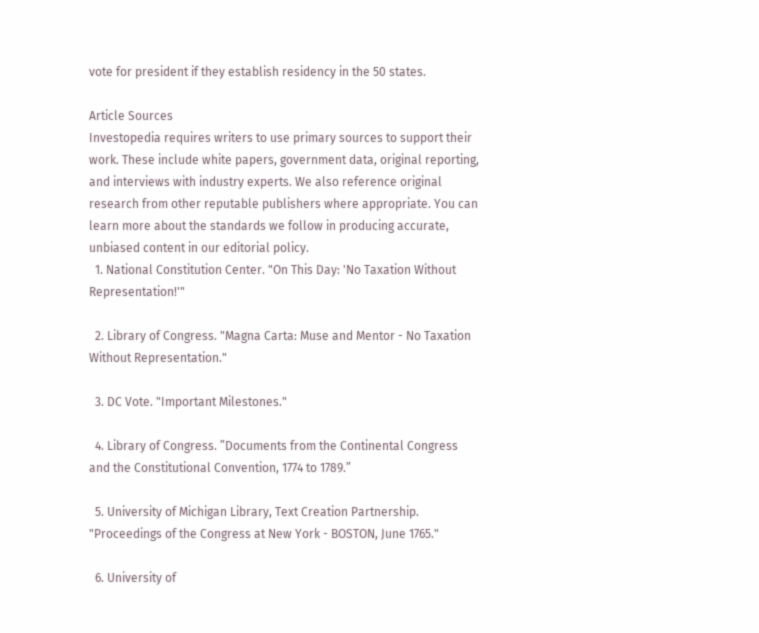vote for president if they establish residency in the 50 states.

Article Sources
Investopedia requires writers to use primary sources to support their work. These include white papers, government data, original reporting, and interviews with industry experts. We also reference original research from other reputable publishers where appropriate. You can learn more about the standards we follow in producing accurate, unbiased content in our editorial policy.
  1. National Constitution Center. "On This Day: 'No Taxation Without Representation!'"

  2. Library of Congress. "Magna Carta: Muse and Mentor - No Taxation Without Representation."

  3. DC Vote. "Important Milestones."

  4. Library of Congress. ”Documents from the Continental Congress and the Constitutional Convention, 1774 to 1789.”

  5. University of Michigan Library, Text Creation Partnership. "Proceedings of the Congress at New York - BOSTON, June 1765."

  6. University of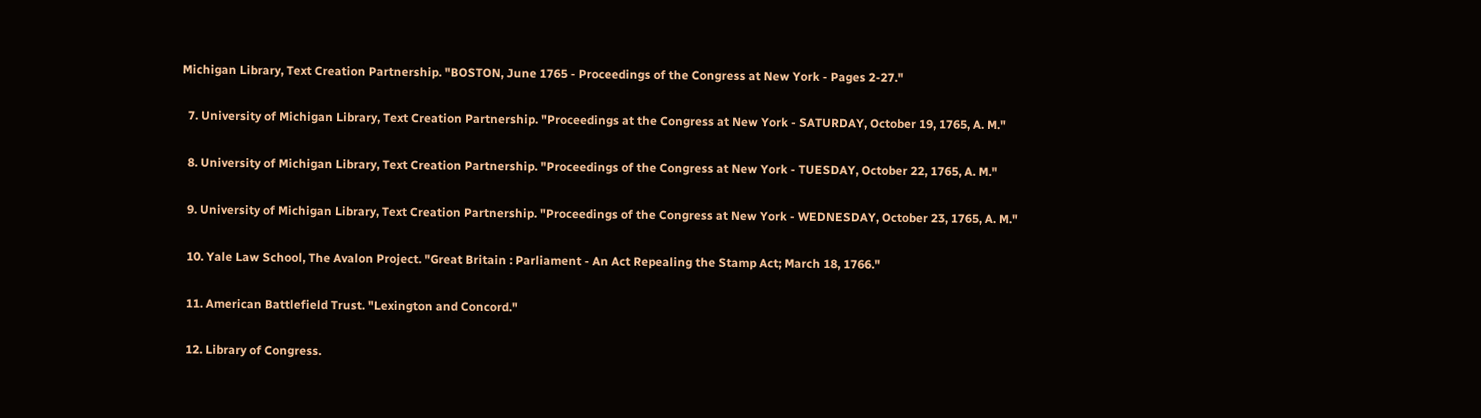Michigan Library, Text Creation Partnership. "BOSTON, June 1765 - Proceedings of the Congress at New York - Pages 2-27."

  7. University of Michigan Library, Text Creation Partnership. "Proceedings at the Congress at New York - SATURDAY, October 19, 1765, A. M."

  8. University of Michigan Library, Text Creation Partnership. "Proceedings of the Congress at New York - TUESDAY, October 22, 1765, A. M."

  9. University of Michigan Library, Text Creation Partnership. "Proceedings of the Congress at New York - WEDNESDAY, October 23, 1765, A. M."

  10. Yale Law School, The Avalon Project. "Great Britain : Parliament - An Act Repealing the Stamp Act; March 18, 1766."

  11. American Battlefield Trust. "Lexington and Concord."

  12. Library of Congress.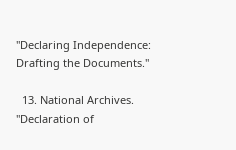"Declaring Independence: Drafting the Documents."

  13. National Archives. "Declaration of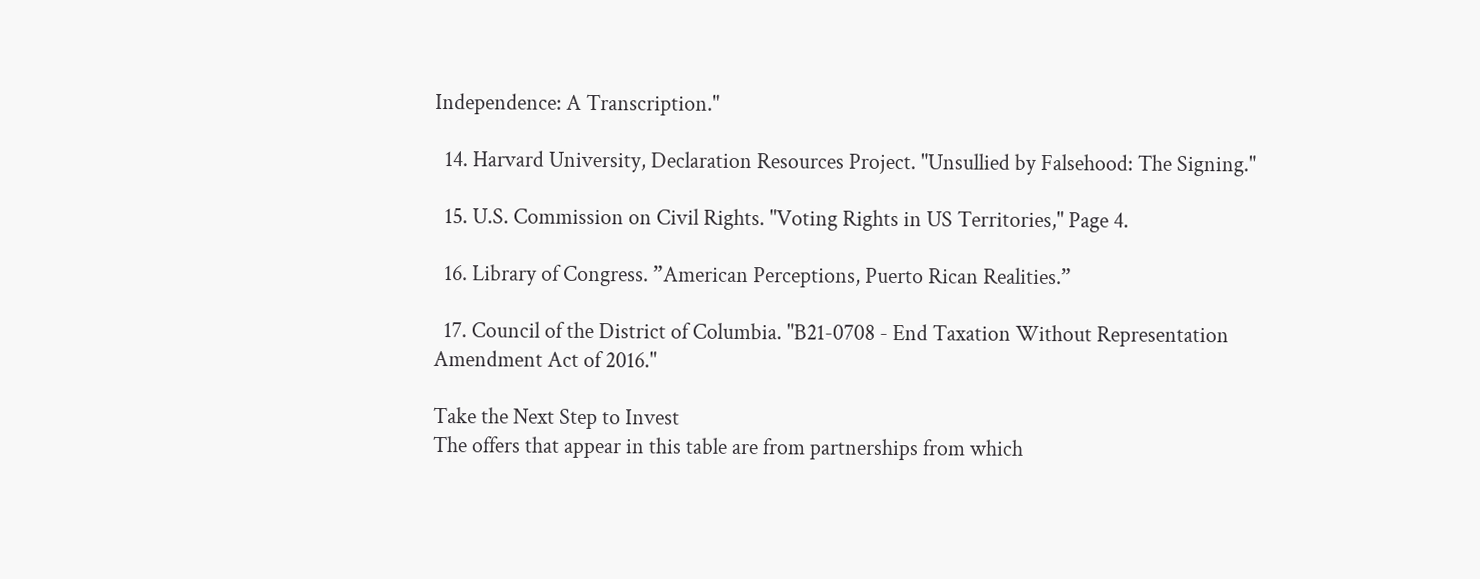Independence: A Transcription."

  14. Harvard University, Declaration Resources Project. "Unsullied by Falsehood: The Signing."

  15. U.S. Commission on Civil Rights. "Voting Rights in US Territories," Page 4.

  16. Library of Congress. ”American Perceptions, Puerto Rican Realities.”

  17. Council of the District of Columbia. "B21-0708 - End Taxation Without Representation Amendment Act of 2016."

Take the Next Step to Invest
The offers that appear in this table are from partnerships from which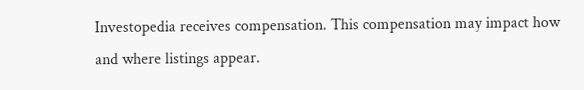Investopedia receives compensation. This compensation may impact how and where listings appear.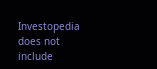Investopedia does not include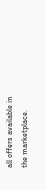all offers available in the marketplace.